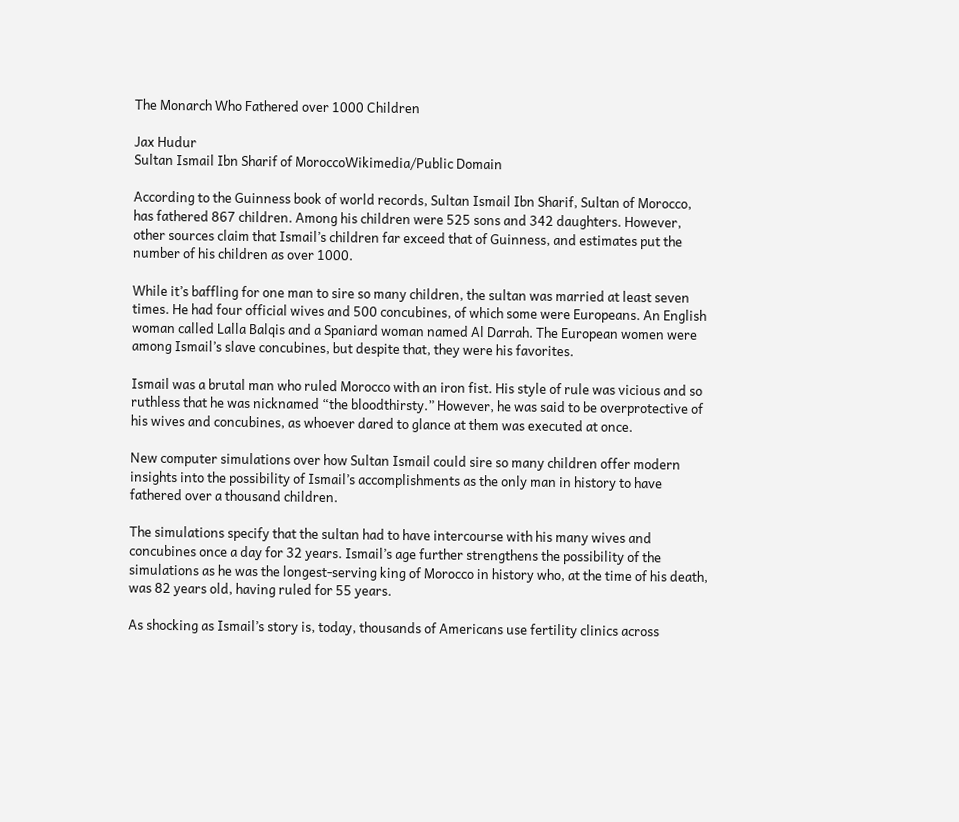The Monarch Who Fathered over 1000 Children

Jax Hudur
Sultan Ismail Ibn Sharif of MoroccoWikimedia/Public Domain

According to the Guinness book of world records, Sultan Ismail Ibn Sharif, Sultan of Morocco, has fathered 867 children. Among his children were 525 sons and 342 daughters. However, other sources claim that Ismail’s children far exceed that of Guinness, and estimates put the number of his children as over 1000.

While it’s baffling for one man to sire so many children, the sultan was married at least seven times. He had four official wives and 500 concubines, of which some were Europeans. An English woman called Lalla Balqis and a Spaniard woman named Al Darrah. The European women were among Ismail’s slave concubines, but despite that, they were his favorites.

Ismail was a brutal man who ruled Morocco with an iron fist. His style of rule was vicious and so ruthless that he was nicknamed “the bloodthirsty.” However, he was said to be overprotective of his wives and concubines, as whoever dared to glance at them was executed at once.

New computer simulations over how Sultan Ismail could sire so many children offer modern insights into the possibility of Ismail’s accomplishments as the only man in history to have fathered over a thousand children.

The simulations specify that the sultan had to have intercourse with his many wives and concubines once a day for 32 years. Ismail’s age further strengthens the possibility of the simulations as he was the longest-serving king of Morocco in history who, at the time of his death, was 82 years old, having ruled for 55 years.

As shocking as Ismail’s story is, today, thousands of Americans use fertility clinics across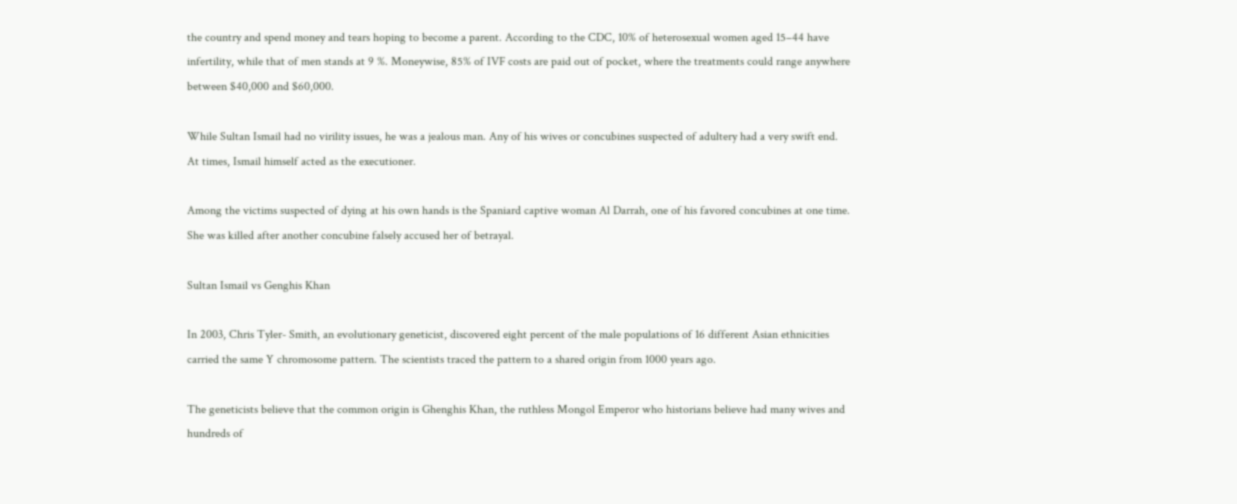the country and spend money and tears hoping to become a parent. According to the CDC, 10% of heterosexual women aged 15–44 have infertility, while that of men stands at 9 %. Moneywise, 85% of IVF costs are paid out of pocket, where the treatments could range anywhere between $40,000 and $60,000.

While Sultan Ismail had no virility issues, he was a jealous man. Any of his wives or concubines suspected of adultery had a very swift end. At times, Ismail himself acted as the executioner.

Among the victims suspected of dying at his own hands is the Spaniard captive woman Al Darrah, one of his favored concubines at one time. She was killed after another concubine falsely accused her of betrayal.

Sultan Ismail vs Genghis Khan

In 2003, Chris Tyler- Smith, an evolutionary geneticist, discovered eight percent of the male populations of 16 different Asian ethnicities carried the same Y chromosome pattern. The scientists traced the pattern to a shared origin from 1000 years ago.

The geneticists believe that the common origin is Ghenghis Khan, the ruthless Mongol Emperor who historians believe had many wives and hundreds of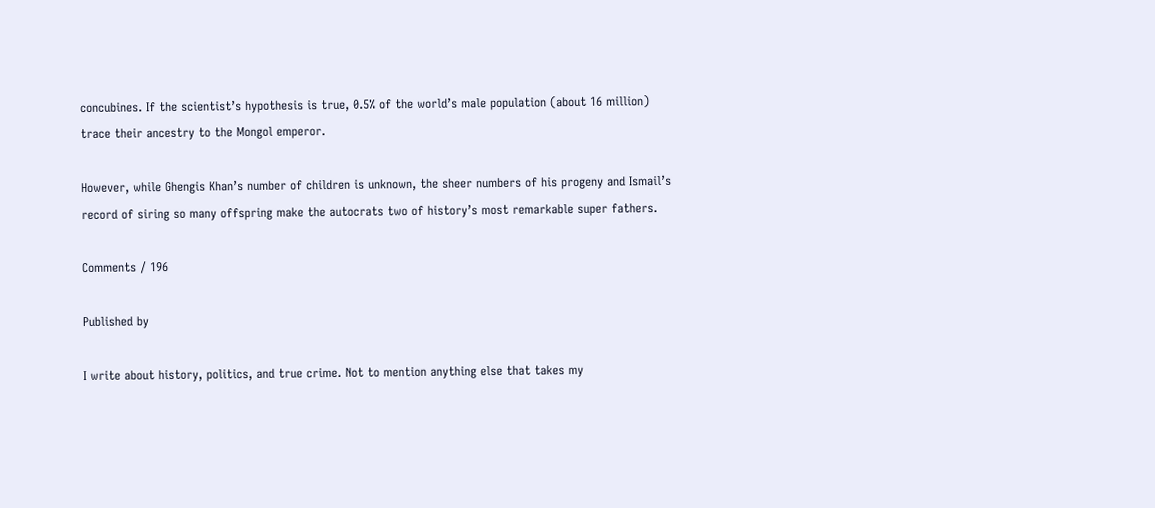concubines. If the scientist’s hypothesis is true, 0.5% of the world’s male population (about 16 million) trace their ancestry to the Mongol emperor.

However, while Ghengis Khan’s number of children is unknown, the sheer numbers of his progeny and Ismail’s record of siring so many offspring make the autocrats two of history’s most remarkable super fathers.

Comments / 196

Published by

I write about history, politics, and true crime. Not to mention anything else that takes my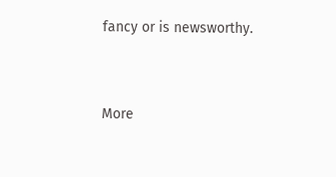fancy or is newsworthy.


More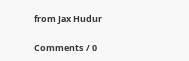from Jax Hudur

Comments / 0